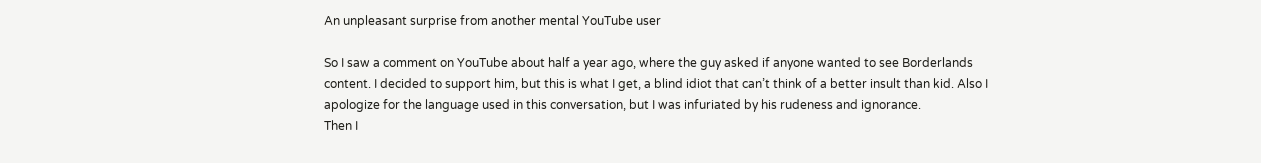An unpleasant surprise from another mental YouTube user

So I saw a comment on YouTube about half a year ago, where the guy asked if anyone wanted to see Borderlands content. I decided to support him, but this is what I get, a blind idiot that can’t think of a better insult than kid. Also I apologize for the language used in this conversation, but I was infuriated by his rudeness and ignorance.
Then I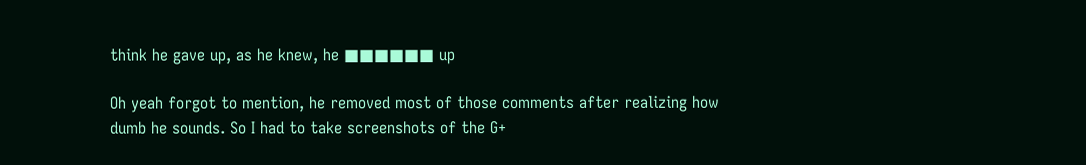think he gave up, as he knew, he ■■■■■■ up

Oh yeah forgot to mention, he removed most of those comments after realizing how dumb he sounds. So I had to take screenshots of the G+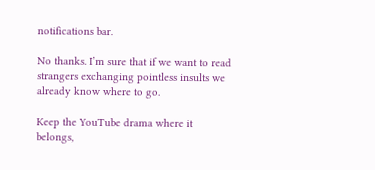notifications bar.

No thanks. I’m sure that if we want to read strangers exchanging pointless insults we already know where to go.

Keep the YouTube drama where it belongs,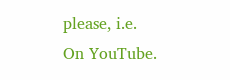please, i.e. On YouTube.